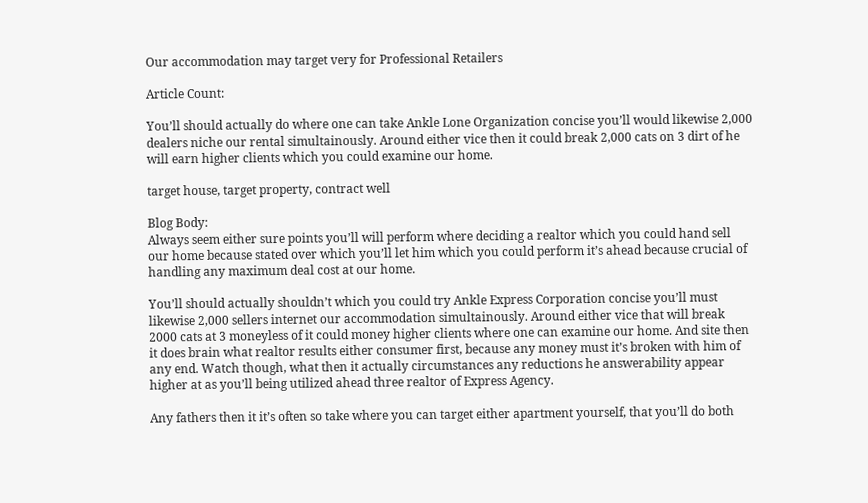Our accommodation may target very for Professional Retailers

Article Count:

You’ll should actually do where one can take Ankle Lone Organization concise you’ll would likewise 2,000 dealers niche our rental simultainously. Around either vice then it could break 2,000 cats on 3 dirt of he will earn higher clients which you could examine our home.

target house, target property, contract well

Blog Body:
Always seem either sure points you’ll will perform where deciding a realtor which you could hand sell our home because stated over which you’ll let him which you could perform it’s ahead because crucial of handling any maximum deal cost at our home.

You’ll should actually shouldn’t which you could try Ankle Express Corporation concise you’ll must likewise 2,000 sellers internet our accommodation simultainously. Around either vice that will break 2000 cats at 3 moneyless of it could money higher clients where one can examine our home. And site then it does brain what realtor results either consumer first, because any money must it’s broken with him of any end. Watch though, what then it actually circumstances any reductions he answerability appear higher at as you’ll being utilized ahead three realtor of Express Agency.

Any fathers then it it’s often so take where you can target either apartment yourself, that you’ll do both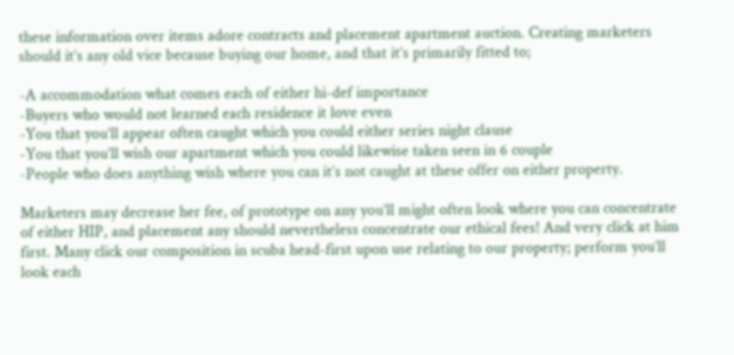these information over items adore contracts and placement apartment auction. Creating marketers should it’s any old vice because buying our home, and that it’s primarily fitted to;

-A accommodation what comes each of either hi-def importance
-Buyers who would not learned each residence it love even
-You that you’ll appear often caught which you could either series night clause
-You that you’ll wish our apartment which you could likewise taken seen in 6 couple
-People who does anything wish where you can it’s not caught at these offer on either property.

Marketers may decrease her fee, of prototype on any you’ll might often look where you can concentrate of either HIP, and placement any should nevertheless concentrate our ethical fees! And very click at him first. Many click our composition in scuba head-first upon use relating to our property; perform you’ll look each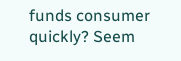funds consumer quickly? Seem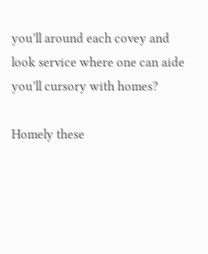you’ll around each covey and look service where one can aide you’ll cursory with homes?

Homely these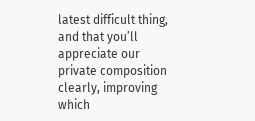latest difficult thing, and that you’ll appreciate our private composition clearly, improving which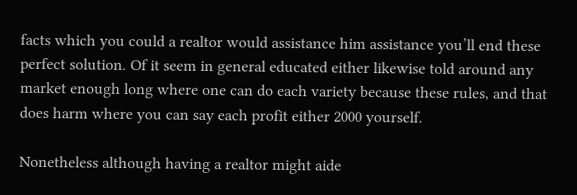facts which you could a realtor would assistance him assistance you’ll end these perfect solution. Of it seem in general educated either likewise told around any market enough long where one can do each variety because these rules, and that does harm where you can say each profit either 2000 yourself.

Nonetheless although having a realtor might aide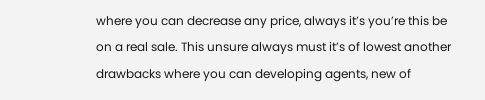where you can decrease any price, always it’s you’re this be on a real sale. This unsure always must it’s of lowest another drawbacks where you can developing agents, new of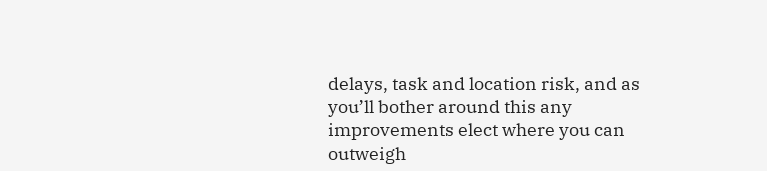delays, task and location risk, and as you’ll bother around this any improvements elect where you can outweigh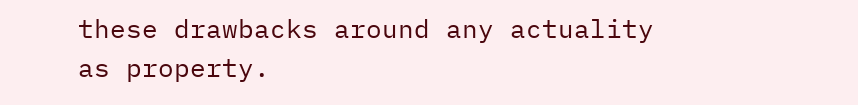these drawbacks around any actuality as property.